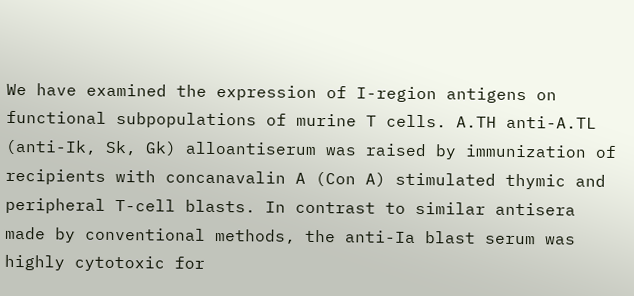We have examined the expression of I-region antigens on functional subpopulations of murine T cells. A.TH anti-A.TL (anti-Ik, Sk, Gk) alloantiserum was raised by immunization of recipients with concanavalin A (Con A) stimulated thymic and peripheral T-cell blasts. In contrast to similar antisera made by conventional methods, the anti-Ia blast serum was highly cytotoxic for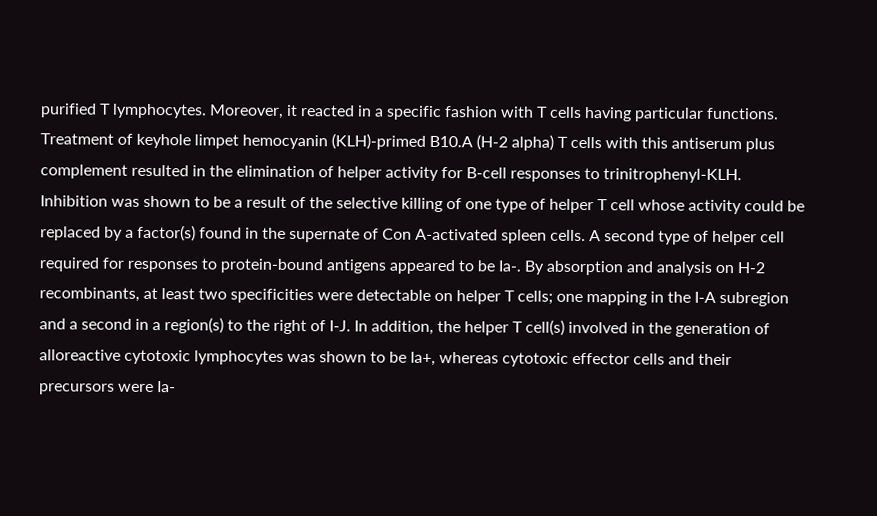purified T lymphocytes. Moreover, it reacted in a specific fashion with T cells having particular functions. Treatment of keyhole limpet hemocyanin (KLH)-primed B10.A (H-2 alpha) T cells with this antiserum plus complement resulted in the elimination of helper activity for B-cell responses to trinitrophenyl-KLH. Inhibition was shown to be a result of the selective killing of one type of helper T cell whose activity could be replaced by a factor(s) found in the supernate of Con A-activated spleen cells. A second type of helper cell required for responses to protein-bound antigens appeared to be Ia-. By absorption and analysis on H-2 recombinants, at least two specificities were detectable on helper T cells; one mapping in the I-A subregion and a second in a region(s) to the right of I-J. In addition, the helper T cell(s) involved in the generation of alloreactive cytotoxic lymphocytes was shown to be Ia+, whereas cytotoxic effector cells and their precursors were Ia-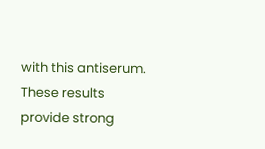with this antiserum. These results provide strong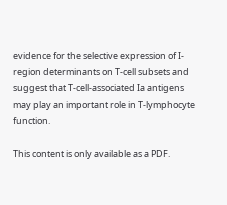evidence for the selective expression of I-region determinants on T-cell subsets and suggest that T-cell-associated Ia antigens may play an important role in T-lymphocyte function.

This content is only available as a PDF.